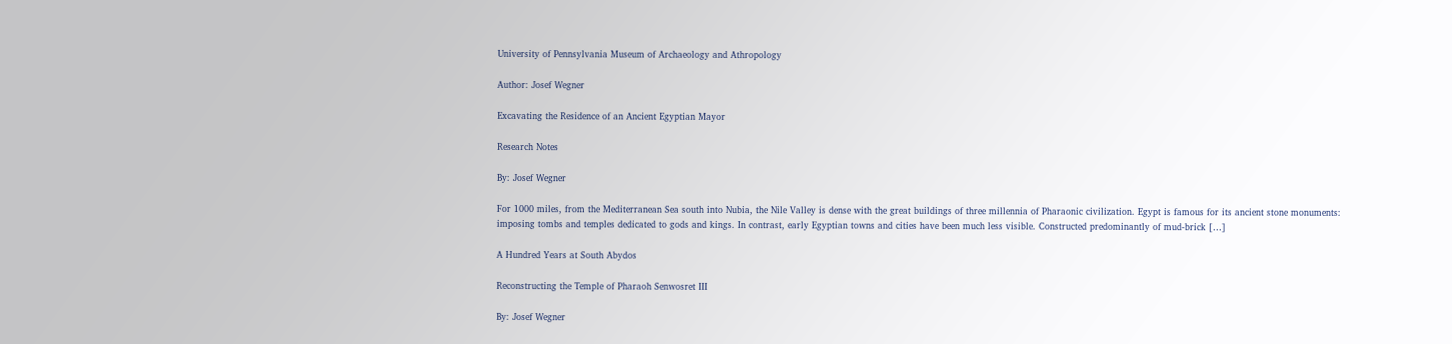University of Pennsylvania Museum of Archaeology and Athropology

Author: Josef Wegner

Excavating the Residence of an Ancient Egyptian Mayor

Research Notes

By: Josef Wegner

For 1000 miles, from the Mediterranean Sea south into Nubia, the Nile Valley is dense with the great buildings of three millennia of Pharaonic civilization. Egypt is famous for its ancient stone monuments: imposing tombs and temples dedicated to gods and kings. In contrast, early Egyptian towns and cities have been much less visible. Constructed predominantly of mud-brick […]

A Hundred Years at South Abydos

Reconstructing the Temple of Pharaoh Senwosret III

By: Josef Wegner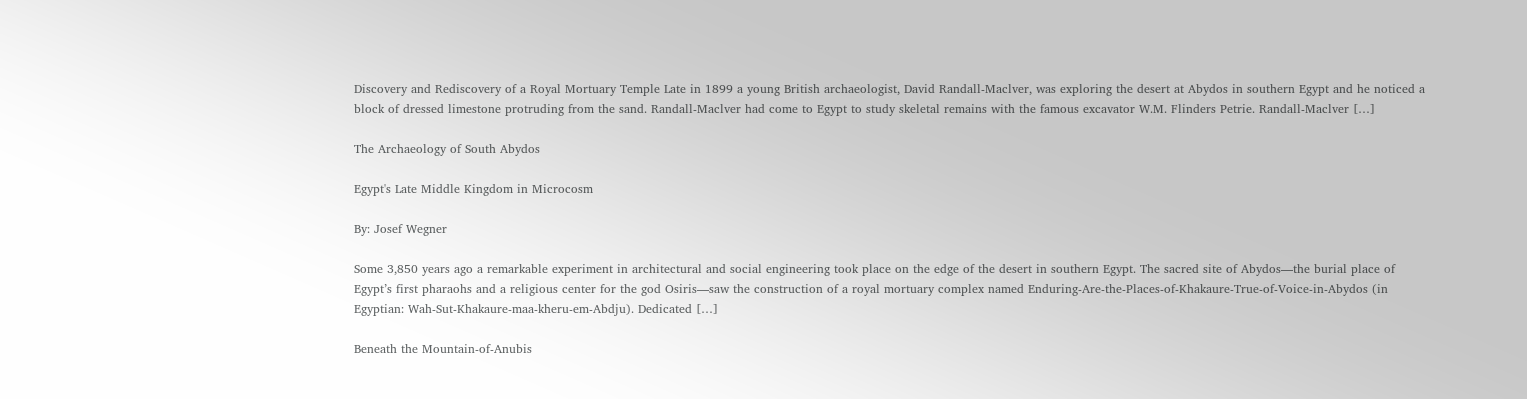Discovery and Rediscovery of a Royal Mortuary Temple Late in 1899 a young British archaeologist, David Randall-Maclver, was exploring the desert at Abydos in southern Egypt and he noticed a block of dressed limestone protruding from the sand. Randall-Maclver had come to Egypt to study skeletal remains with the famous excavator W.M. Flinders Petrie. Randall-Maclver […]

The Archaeology of South Abydos

Egypt's Late Middle Kingdom in Microcosm

By: Josef Wegner

Some 3,850 years ago a remarkable experiment in architectural and social engineering took place on the edge of the desert in southern Egypt. The sacred site of Abydos—the burial place of Egypt’s first pharaohs and a religious center for the god Osiris—saw the construction of a royal mortuary complex named Enduring-Are-the-Places-of-Khakaure-True-of-Voice-in-Abydos (in Egyptian: Wah-Sut-Khakaure-maa-kheru-em-Abdju). Dedicated […]

Beneath the Mountain-of-Anubis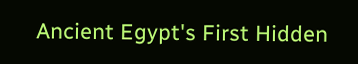Ancient Egypt's First Hidden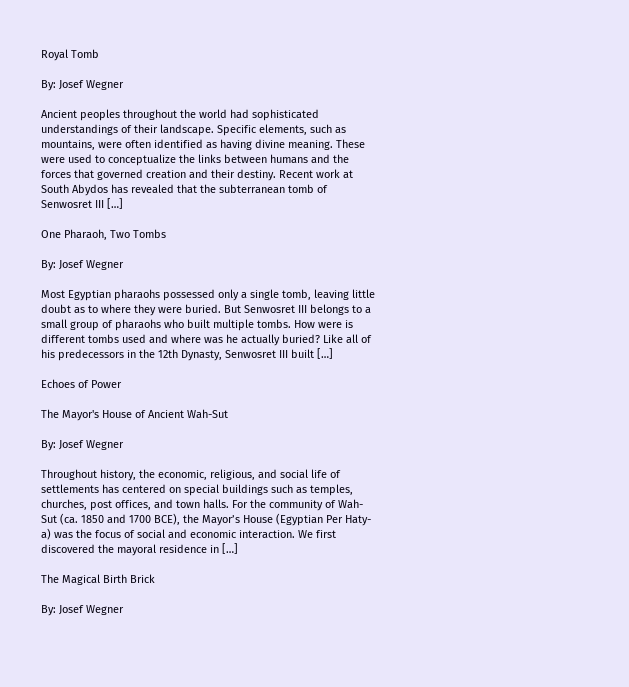Royal Tomb

By: Josef Wegner

Ancient peoples throughout the world had sophisticated understandings of their landscape. Specific elements, such as mountains, were often identified as having divine meaning. These were used to conceptualize the links between humans and the forces that governed creation and their destiny. Recent work at South Abydos has revealed that the subterranean tomb of Senwosret III […]

One Pharaoh, Two Tombs

By: Josef Wegner

Most Egyptian pharaohs possessed only a single tomb, leaving little doubt as to where they were buried. But Senwosret III belongs to a small group of pharaohs who built multiple tombs. How were is different tombs used and where was he actually buried? Like all of his predecessors in the 12th Dynasty, Senwosret III built […]

Echoes of Power

The Mayor's House of Ancient Wah-Sut

By: Josef Wegner

Throughout history, the economic, religious, and social life of settlements has centered on special buildings such as temples, churches, post offices, and town halls. For the community of Wah-Sut (ca. 1850 and 1700 BCE), the Mayor’s House (Egyptian Per Haty-a) was the focus of social and economic interaction. We first discovered the mayoral residence in […]

The Magical Birth Brick

By: Josef Wegner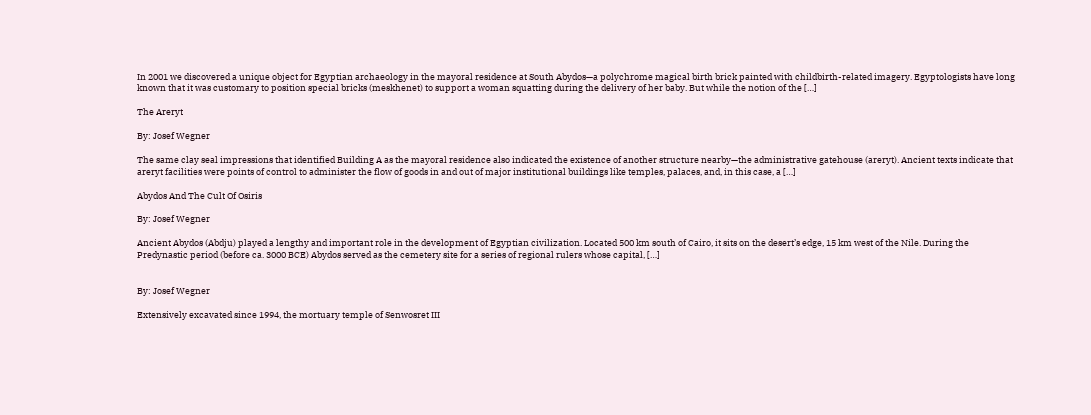In 2001 we discovered a unique object for Egyptian archaeology in the mayoral residence at South Abydos—a polychrome magical birth brick painted with childbirth-related imagery. Egyptologists have long known that it was customary to position special bricks (meskhenet) to support a woman squatting during the delivery of her baby. But while the notion of the […]

The Areryt

By: Josef Wegner

The same clay seal impressions that identified Building A as the mayoral residence also indicated the existence of another structure nearby—the administrative gatehouse (areryt). Ancient texts indicate that areryt facilities were points of control to administer the flow of goods in and out of major institutional buildings like temples, palaces, and, in this case, a […]

Abydos And The Cult Of Osiris

By: Josef Wegner

Ancient Abydos (Abdju) played a lengthy and important role in the development of Egyptian civilization. Located 500 km south of Cairo, it sits on the desert’s edge, 15 km west of the Nile. During the Predynastic period (before ca. 3000 BCE) Abydos served as the cemetery site for a series of regional rulers whose capital, […]


By: Josef Wegner

Extensively excavated since 1994, the mortuary temple of Senwosret III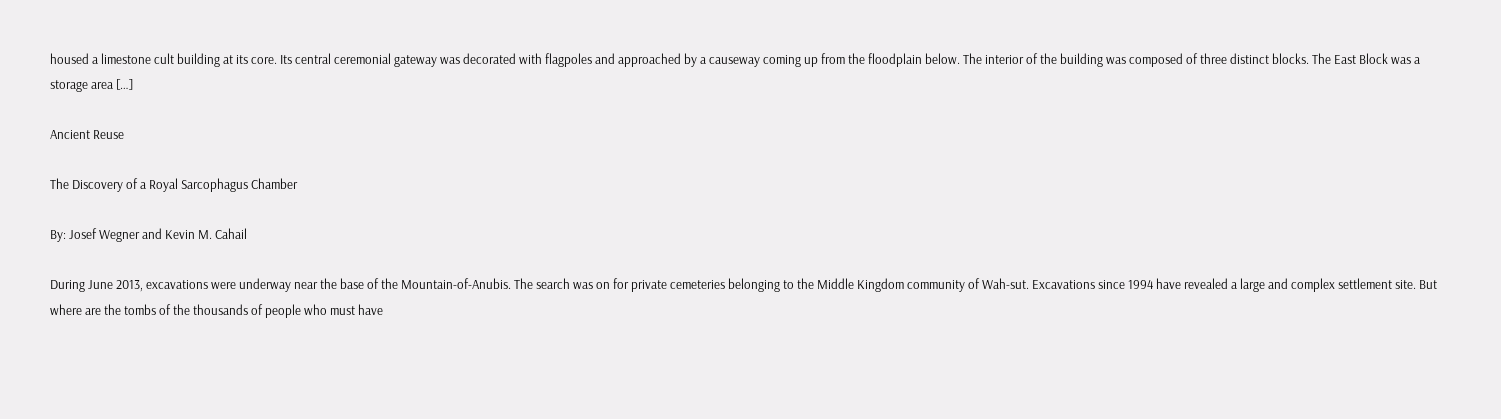housed a limestone cult building at its core. Its central ceremonial gateway was decorated with flagpoles and approached by a causeway coming up from the floodplain below. The interior of the building was composed of three distinct blocks. The East Block was a storage area […]

Ancient Reuse

The Discovery of a Royal Sarcophagus Chamber

By: Josef Wegner and Kevin M. Cahail

During June 2013, excavations were underway near the base of the Mountain-of-Anubis. The search was on for private cemeteries belonging to the Middle Kingdom community of Wah-sut. Excavations since 1994 have revealed a large and complex settlement site. But where are the tombs of the thousands of people who must have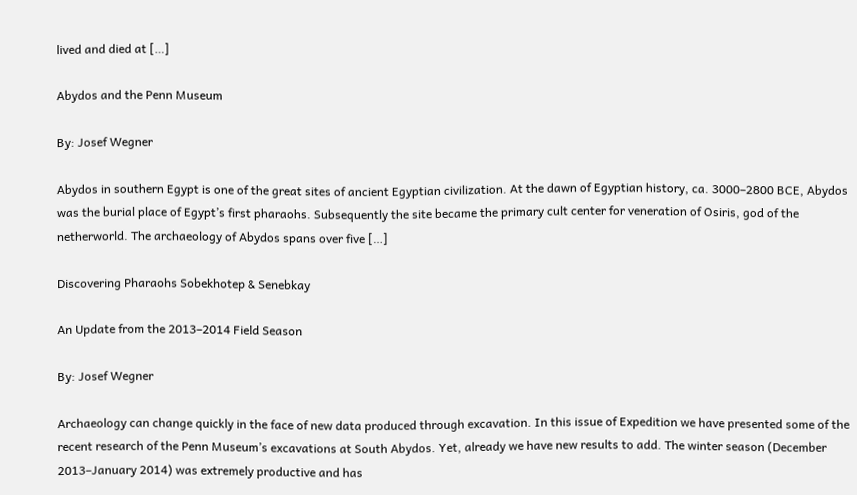lived and died at […]

Abydos and the Penn Museum

By: Josef Wegner

Abydos in southern Egypt is one of the great sites of ancient Egyptian civilization. At the dawn of Egyptian history, ca. 3000–2800 BCE, Abydos was the burial place of Egypt’s first pharaohs. Subsequently the site became the primary cult center for veneration of Osiris, god of the netherworld. The archaeology of Abydos spans over five […]

Discovering Pharaohs Sobekhotep & Senebkay

An Update from the 2013–2014 Field Season

By: Josef Wegner

Archaeology can change quickly in the face of new data produced through excavation. In this issue of Expedition we have presented some of the recent research of the Penn Museum’s excavations at South Abydos. Yet, already we have new results to add. The winter season (December 2013–January 2014) was extremely productive and has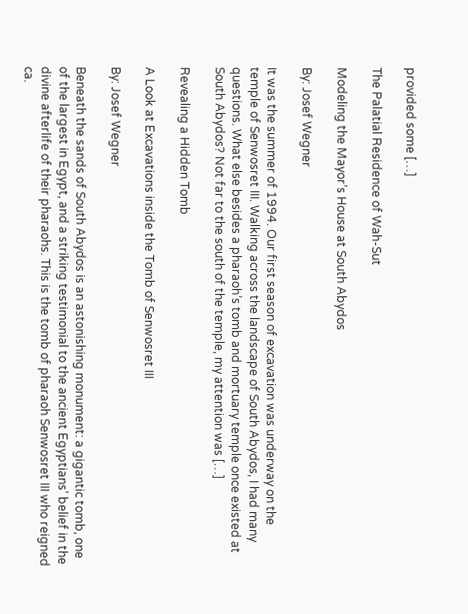provided some […]

The Palatial Residence of Wah-Sut

Modeling the Mayor’s House at South Abydos

By: Josef Wegner

It was the summer of 1994. Our first season of excavation was underway on the temple of Senwosret III. Walking across the landscape of South Abydos, I had many questions. What else besides a pharaoh’s tomb and mortuary temple once existed at South Abydos? Not far to the south of the temple, my attention was […]

Revealing a Hidden Tomb

A Look at Excavations inside the Tomb of Senwosret III

By: Josef Wegner

Beneath the sands of South Abydos is an astonishing monument: a gigantic tomb, one of the largest in Egypt, and a striking testimonial to the ancient Egyptians’ belief in the divine afterlife of their pharaohs. This is the tomb of pharaoh Senwosret III who reigned ca.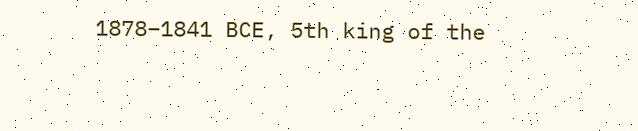1878–1841 BCE, 5th king of the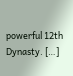powerful 12th Dynasty. […]